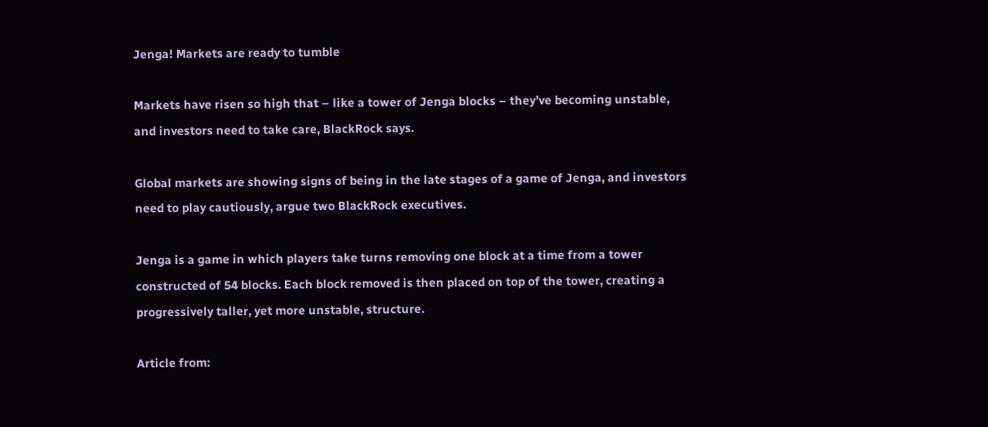Jenga! Markets are ready to tumble

Markets have risen so high that – like a tower of Jenga blocks – they’ve becoming unstable, and investors need to take care, BlackRock says.

Global markets are showing signs of being in the late stages of a game of Jenga, and investors need to play cautiously, argue two BlackRock executives.

Jenga is a game in which players take turns removing one block at a time from a tower constructed of 54 blocks. Each block removed is then placed on top of the tower, creating a progressively taller, yet more unstable, structure.

Article from: